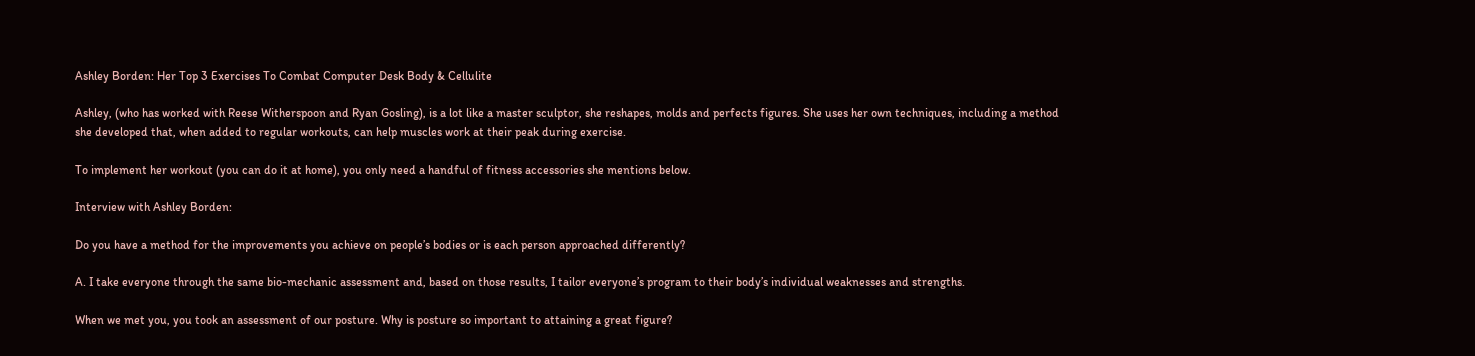Ashley Borden: Her Top 3 Exercises To Combat Computer Desk Body & Cellulite

Ashley, (who has worked with Reese Witherspoon and Ryan Gosling), is a lot like a master sculptor, she reshapes, molds and perfects figures. She uses her own techniques, including a method she developed that, when added to regular workouts, can help muscles work at their peak during exercise.

To implement her workout (you can do it at home), you only need a handful of fitness accessories she mentions below.

Interview with Ashley Borden:

Do you have a method for the improvements you achieve on people’s bodies or is each person approached differently?

A. I take everyone through the same bio-mechanic assessment and, based on those results, I tailor everyone’s program to their body’s individual weaknesses and strengths.

When we met you, you took an assessment of our posture. Why is posture so important to attaining a great figure?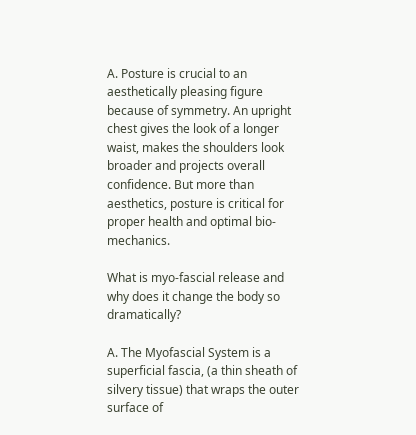A. Posture is crucial to an aesthetically pleasing figure because of symmetry. An upright chest gives the look of a longer waist, makes the shoulders look broader and projects overall confidence. But more than aesthetics, posture is critical for proper health and optimal bio-mechanics.

What is myo-fascial release and why does it change the body so dramatically?

A. The Myofascial System is a superficial fascia, (a thin sheath of silvery tissue) that wraps the outer surface of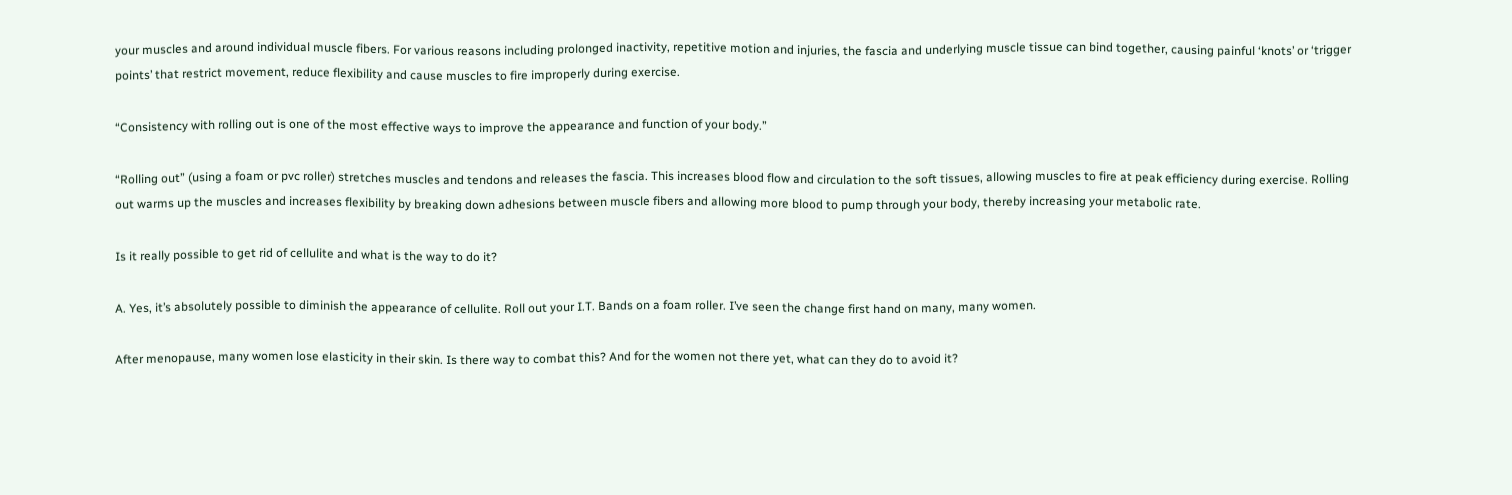your muscles and around individual muscle fibers. For various reasons including prolonged inactivity, repetitive motion and injuries, the fascia and underlying muscle tissue can bind together, causing painful ‘knots’ or ‘trigger points’ that restrict movement, reduce flexibility and cause muscles to fire improperly during exercise.

“Consistency with rolling out is one of the most effective ways to improve the appearance and function of your body.”

“Rolling out” (using a foam or pvc roller) stretches muscles and tendons and releases the fascia. This increases blood flow and circulation to the soft tissues, allowing muscles to fire at peak efficiency during exercise. Rolling out warms up the muscles and increases flexibility by breaking down adhesions between muscle fibers and allowing more blood to pump through your body, thereby increasing your metabolic rate.

Is it really possible to get rid of cellulite and what is the way to do it?

A. Yes, it’s absolutely possible to diminish the appearance of cellulite. Roll out your I.T. Bands on a foam roller. I’ve seen the change first hand on many, many women.

After menopause, many women lose elasticity in their skin. Is there way to combat this? And for the women not there yet, what can they do to avoid it?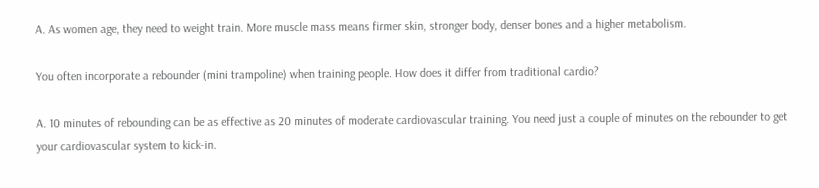A. As women age, they need to weight train. More muscle mass means firmer skin, stronger body, denser bones and a higher metabolism.

You often incorporate a rebounder (mini trampoline) when training people. How does it differ from traditional cardio?

A. 10 minutes of rebounding can be as effective as 20 minutes of moderate cardiovascular training. You need just a couple of minutes on the rebounder to get your cardiovascular system to kick-in.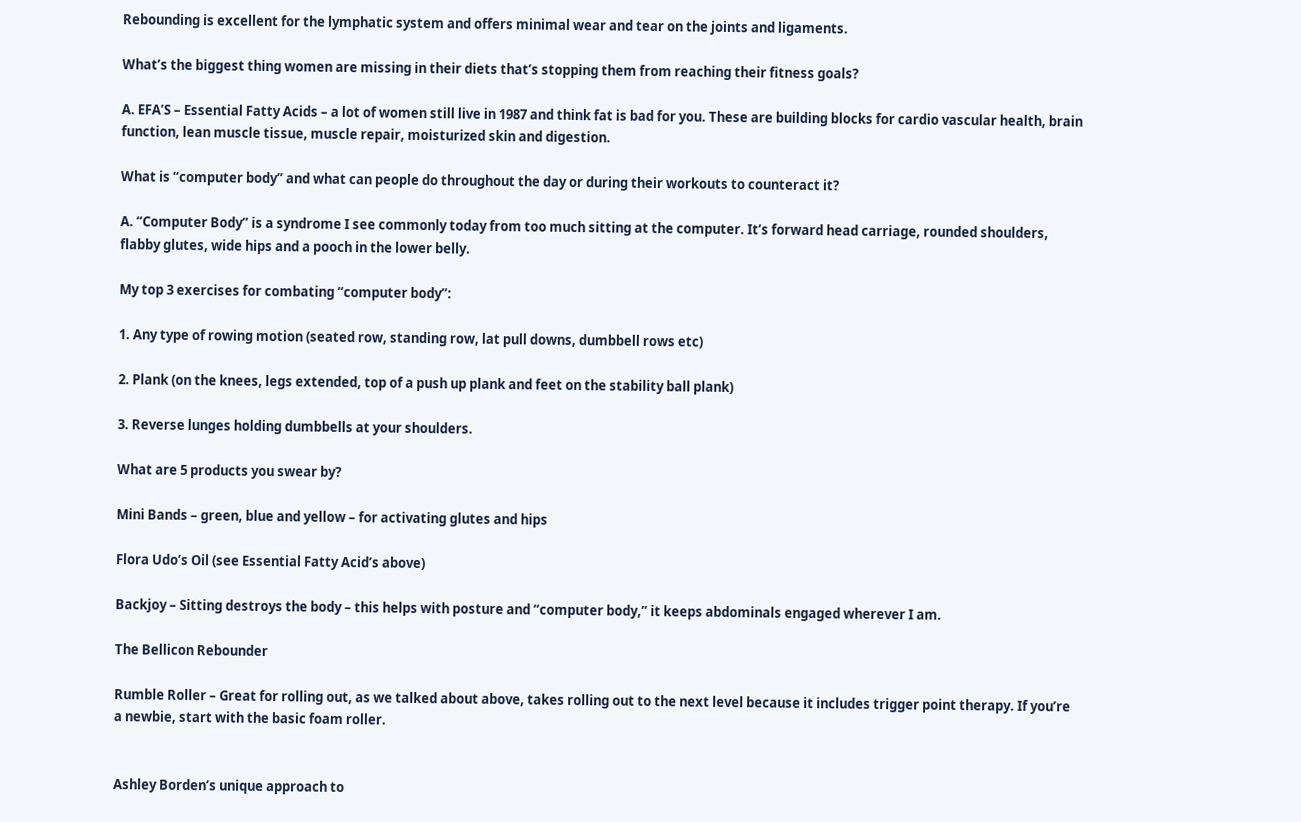Rebounding is excellent for the lymphatic system and offers minimal wear and tear on the joints and ligaments.

What’s the biggest thing women are missing in their diets that’s stopping them from reaching their fitness goals?

A. EFA’S – Essential Fatty Acids – a lot of women still live in 1987 and think fat is bad for you. These are building blocks for cardio vascular health, brain function, lean muscle tissue, muscle repair, moisturized skin and digestion.

What is “computer body” and what can people do throughout the day or during their workouts to counteract it?

A. “Computer Body” is a syndrome I see commonly today from too much sitting at the computer. It’s forward head carriage, rounded shoulders, flabby glutes, wide hips and a pooch in the lower belly.

My top 3 exercises for combating “computer body”:

1. Any type of rowing motion (seated row, standing row, lat pull downs, dumbbell rows etc)

2. Plank (on the knees, legs extended, top of a push up plank and feet on the stability ball plank)

3. Reverse lunges holding dumbbells at your shoulders.

What are 5 products you swear by?

Mini Bands – green, blue and yellow – for activating glutes and hips

Flora Udo’s Oil (see Essential Fatty Acid’s above)

Backjoy – Sitting destroys the body – this helps with posture and “computer body,” it keeps abdominals engaged wherever I am.

The Bellicon Rebounder

Rumble Roller – Great for rolling out, as we talked about above, takes rolling out to the next level because it includes trigger point therapy. If you’re a newbie, start with the basic foam roller.


Ashley Borden’s unique approach to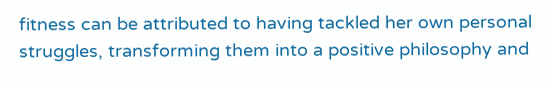fitness can be attributed to having tackled her own personal struggles, transforming them into a positive philosophy and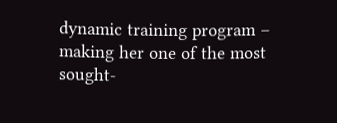dynamic training program – making her one of the most sought-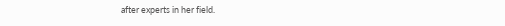after experts in her field.